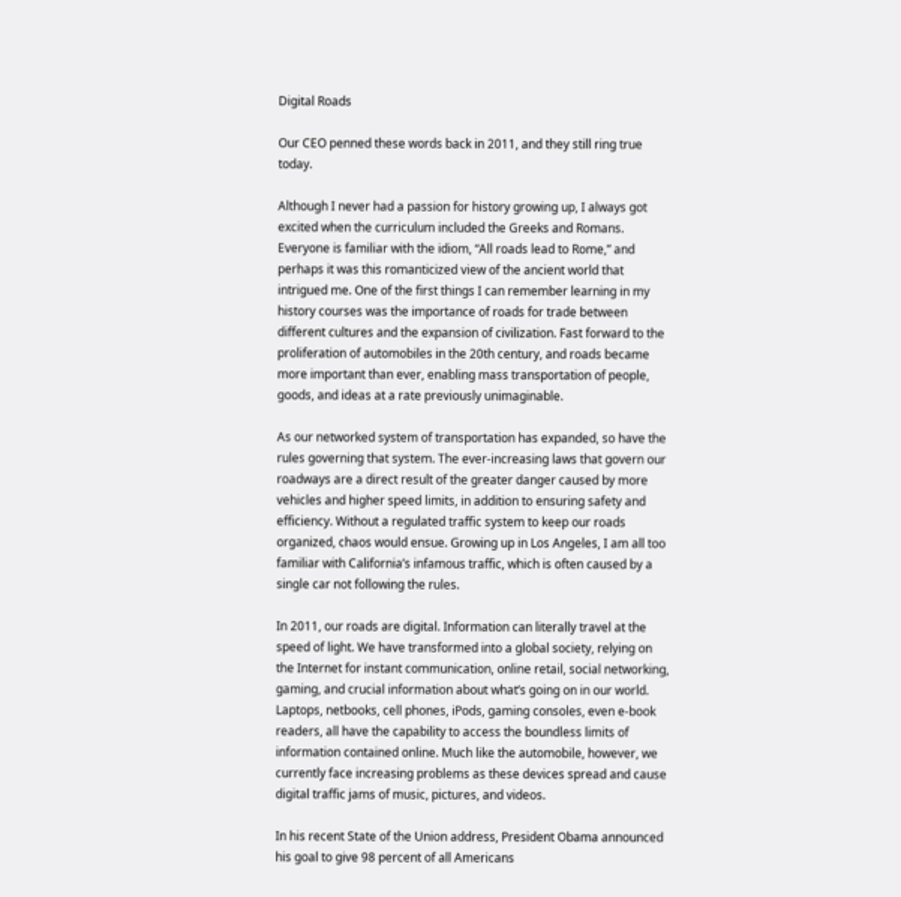Digital Roads

Our CEO penned these words back in 2011, and they still ring true today.

Although I never had a passion for history growing up, I always got excited when the curriculum included the Greeks and Romans. Everyone is familiar with the idiom, “All roads lead to Rome,” and perhaps it was this romanticized view of the ancient world that intrigued me. One of the first things I can remember learning in my history courses was the importance of roads for trade between different cultures and the expansion of civilization. Fast forward to the proliferation of automobiles in the 20th century, and roads became more important than ever, enabling mass transportation of people, goods, and ideas at a rate previously unimaginable.

As our networked system of transportation has expanded, so have the rules governing that system. The ever-increasing laws that govern our roadways are a direct result of the greater danger caused by more vehicles and higher speed limits, in addition to ensuring safety and efficiency. Without a regulated traffic system to keep our roads organized, chaos would ensue. Growing up in Los Angeles, I am all too familiar with California’s infamous traffic, which is often caused by a single car not following the rules.

In 2011, our roads are digital. Information can literally travel at the speed of light. We have transformed into a global society, relying on the Internet for instant communication, online retail, social networking, gaming, and crucial information about what’s going on in our world. Laptops, netbooks, cell phones, iPods, gaming consoles, even e-book readers, all have the capability to access the boundless limits of information contained online. Much like the automobile, however, we currently face increasing problems as these devices spread and cause digital traffic jams of music, pictures, and videos.

In his recent State of the Union address, President Obama announced his goal to give 98 percent of all Americans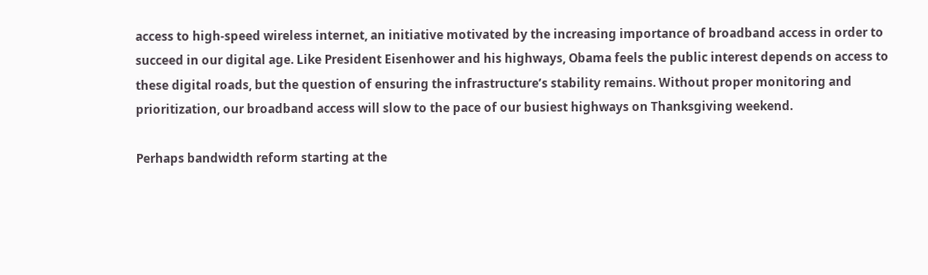access to high-speed wireless internet, an initiative motivated by the increasing importance of broadband access in order to succeed in our digital age. Like President Eisenhower and his highways, Obama feels the public interest depends on access to these digital roads, but the question of ensuring the infrastructure’s stability remains. Without proper monitoring and prioritization, our broadband access will slow to the pace of our busiest highways on Thanksgiving weekend.

Perhaps bandwidth reform starting at the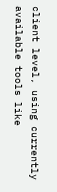client level, using currently available tools like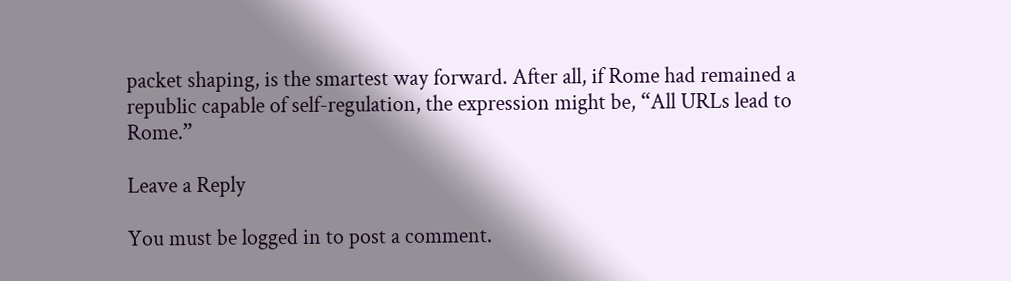packet shaping, is the smartest way forward. After all, if Rome had remained a republic capable of self-regulation, the expression might be, “All URLs lead to Rome.”

Leave a Reply

You must be logged in to post a comment.